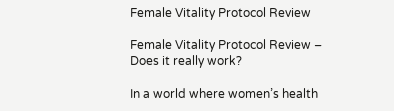Female Vitality Protocol Review

Female Vitality Protocol Review – Does it really work?

In a world where women’s health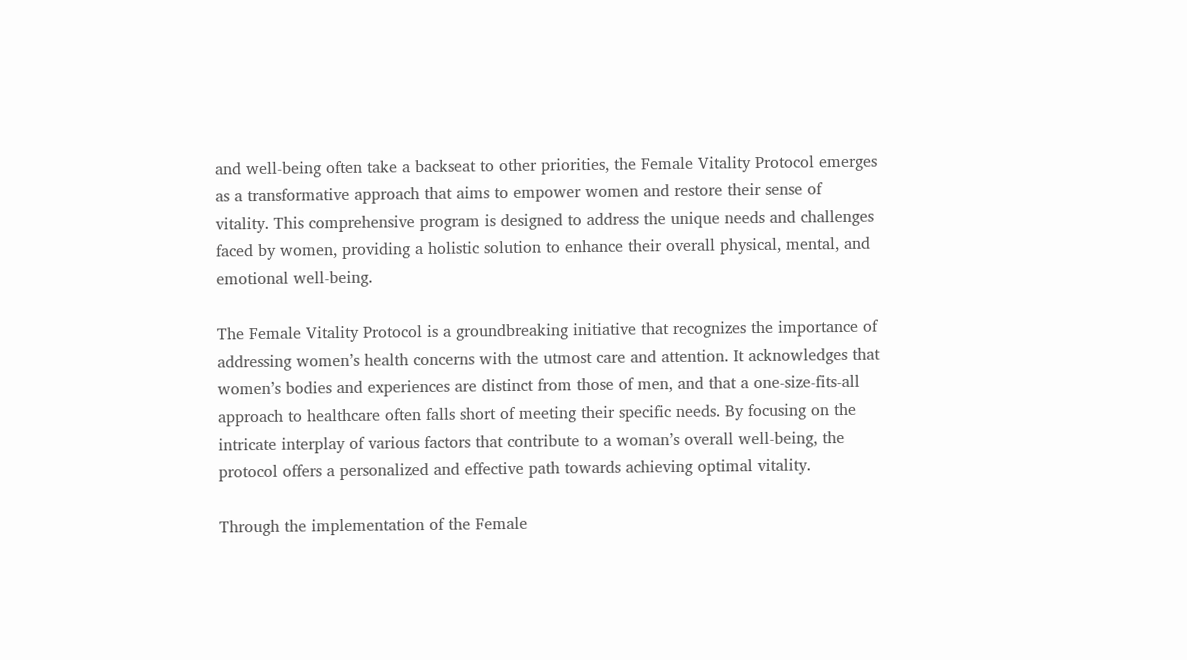and well-being often take a backseat to other priorities, the Female Vitality Protocol emerges as a transformative approach that aims to empower women and restore their sense of vitality. This comprehensive program is designed to address the unique needs and challenges faced by women, providing a holistic solution to enhance their overall physical, mental, and emotional well-being.

The Female Vitality Protocol is a groundbreaking initiative that recognizes the importance of addressing women’s health concerns with the utmost care and attention. It acknowledges that women’s bodies and experiences are distinct from those of men, and that a one-size-fits-all approach to healthcare often falls short of meeting their specific needs. By focusing on the intricate interplay of various factors that contribute to a woman’s overall well-being, the protocol offers a personalized and effective path towards achieving optimal vitality.

Through the implementation of the Female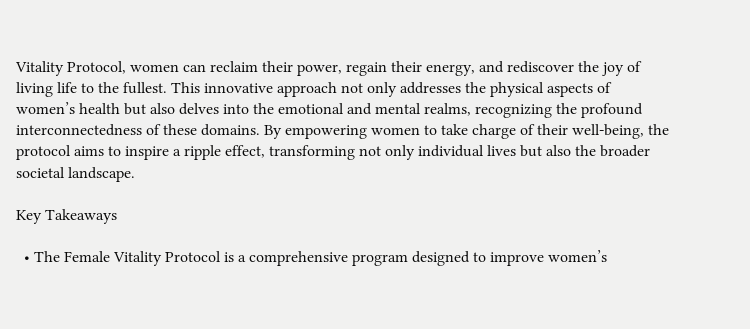Vitality Protocol, women can reclaim their power, regain their energy, and rediscover the joy of living life to the fullest. This innovative approach not only addresses the physical aspects of women’s health but also delves into the emotional and mental realms, recognizing the profound interconnectedness of these domains. By empowering women to take charge of their well-being, the protocol aims to inspire a ripple effect, transforming not only individual lives but also the broader societal landscape.

Key Takeaways

  • The Female Vitality Protocol is a comprehensive program designed to improve women’s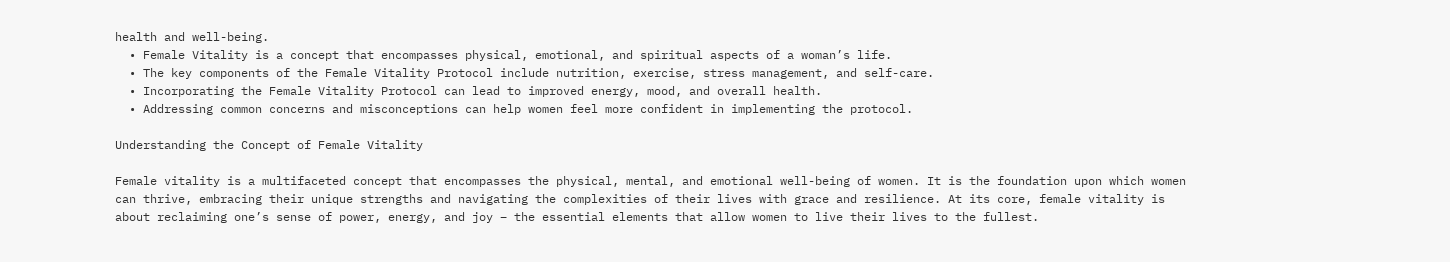health and well-being.
  • Female Vitality is a concept that encompasses physical, emotional, and spiritual aspects of a woman’s life.
  • The key components of the Female Vitality Protocol include nutrition, exercise, stress management, and self-care.
  • Incorporating the Female Vitality Protocol can lead to improved energy, mood, and overall health.
  • Addressing common concerns and misconceptions can help women feel more confident in implementing the protocol.

Understanding the Concept of Female Vitality

Female vitality is a multifaceted concept that encompasses the physical, mental, and emotional well-being of women. It is the foundation upon which women can thrive, embracing their unique strengths and navigating the complexities of their lives with grace and resilience. At its core, female vitality is about reclaiming one’s sense of power, energy, and joy – the essential elements that allow women to live their lives to the fullest.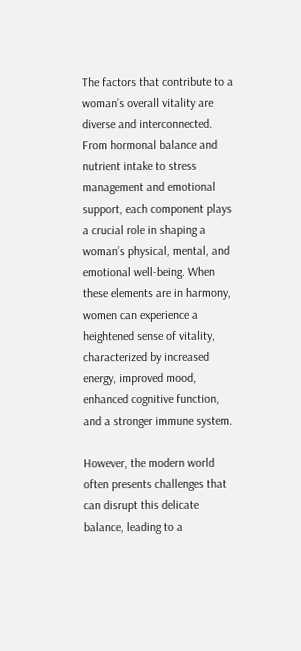The factors that contribute to a woman’s overall vitality are diverse and interconnected. From hormonal balance and nutrient intake to stress management and emotional support, each component plays a crucial role in shaping a woman’s physical, mental, and emotional well-being. When these elements are in harmony, women can experience a heightened sense of vitality, characterized by increased energy, improved mood, enhanced cognitive function, and a stronger immune system.

However, the modern world often presents challenges that can disrupt this delicate balance, leading to a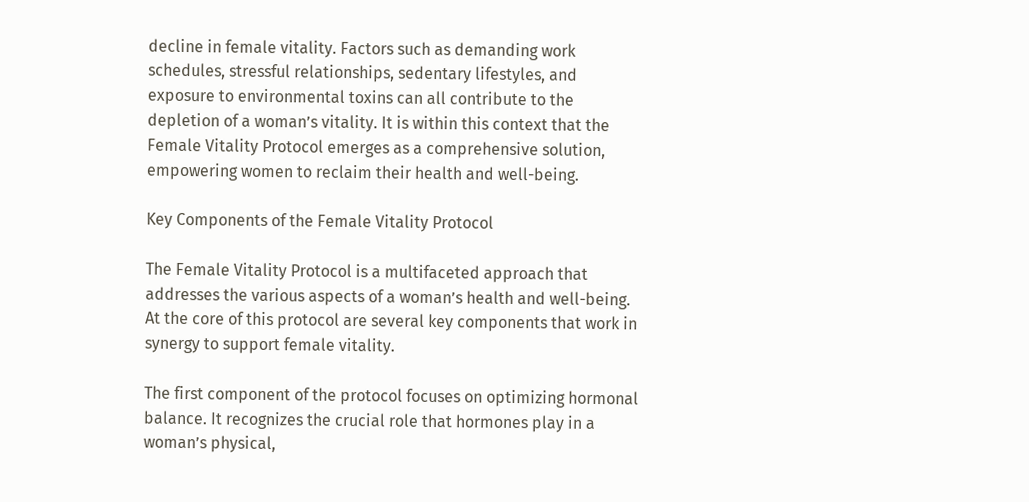decline in female vitality. Factors such as demanding work schedules, stressful relationships, sedentary lifestyles, and exposure to environmental toxins can all contribute to the depletion of a woman’s vitality. It is within this context that the Female Vitality Protocol emerges as a comprehensive solution, empowering women to reclaim their health and well-being.

Key Components of the Female Vitality Protocol

The Female Vitality Protocol is a multifaceted approach that addresses the various aspects of a woman’s health and well-being. At the core of this protocol are several key components that work in synergy to support female vitality.

The first component of the protocol focuses on optimizing hormonal balance. It recognizes the crucial role that hormones play in a woman’s physical,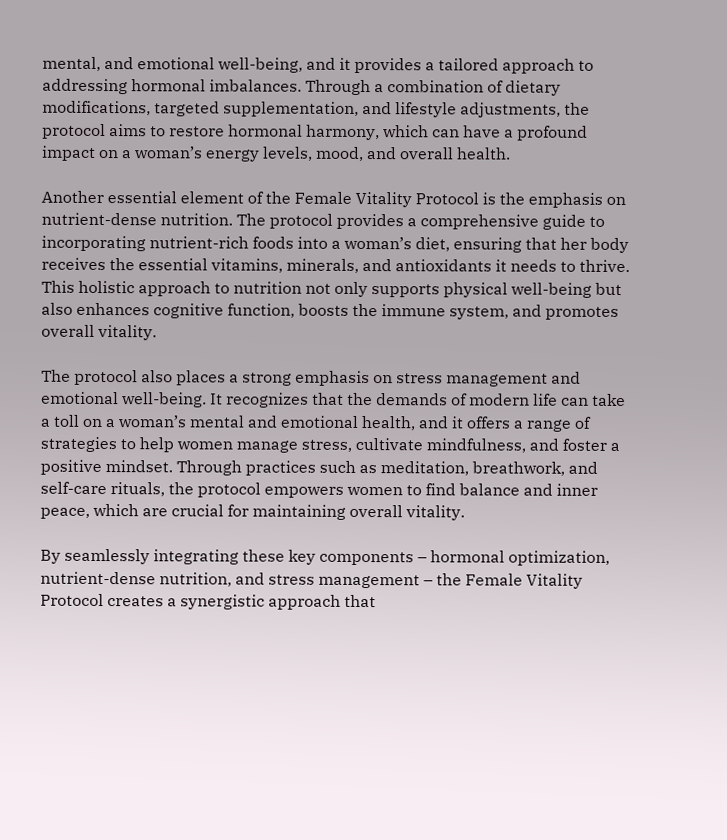mental, and emotional well-being, and it provides a tailored approach to addressing hormonal imbalances. Through a combination of dietary modifications, targeted supplementation, and lifestyle adjustments, the protocol aims to restore hormonal harmony, which can have a profound impact on a woman’s energy levels, mood, and overall health.

Another essential element of the Female Vitality Protocol is the emphasis on nutrient-dense nutrition. The protocol provides a comprehensive guide to incorporating nutrient-rich foods into a woman’s diet, ensuring that her body receives the essential vitamins, minerals, and antioxidants it needs to thrive. This holistic approach to nutrition not only supports physical well-being but also enhances cognitive function, boosts the immune system, and promotes overall vitality.

The protocol also places a strong emphasis on stress management and emotional well-being. It recognizes that the demands of modern life can take a toll on a woman’s mental and emotional health, and it offers a range of strategies to help women manage stress, cultivate mindfulness, and foster a positive mindset. Through practices such as meditation, breathwork, and self-care rituals, the protocol empowers women to find balance and inner peace, which are crucial for maintaining overall vitality.

By seamlessly integrating these key components – hormonal optimization, nutrient-dense nutrition, and stress management – the Female Vitality Protocol creates a synergistic approach that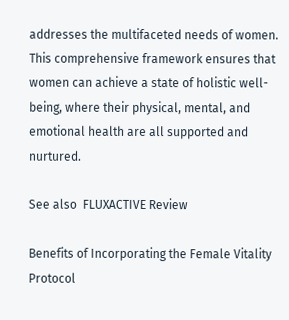addresses the multifaceted needs of women. This comprehensive framework ensures that women can achieve a state of holistic well-being, where their physical, mental, and emotional health are all supported and nurtured.

See also  FLUXACTIVE Review

Benefits of Incorporating the Female Vitality Protocol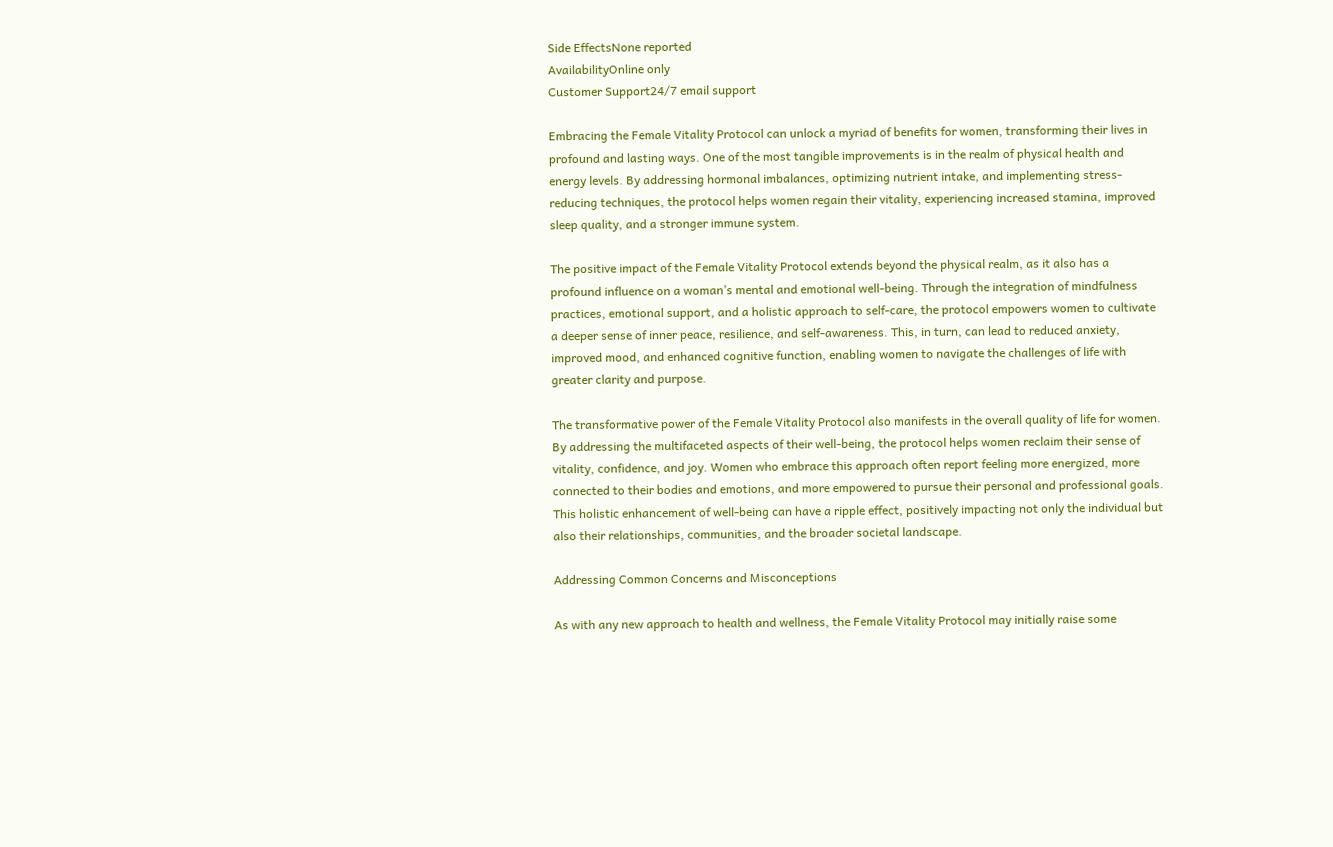Side EffectsNone reported
AvailabilityOnline only
Customer Support24/7 email support

Embracing the Female Vitality Protocol can unlock a myriad of benefits for women, transforming their lives in profound and lasting ways. One of the most tangible improvements is in the realm of physical health and energy levels. By addressing hormonal imbalances, optimizing nutrient intake, and implementing stress-reducing techniques, the protocol helps women regain their vitality, experiencing increased stamina, improved sleep quality, and a stronger immune system.

The positive impact of the Female Vitality Protocol extends beyond the physical realm, as it also has a profound influence on a woman’s mental and emotional well-being. Through the integration of mindfulness practices, emotional support, and a holistic approach to self-care, the protocol empowers women to cultivate a deeper sense of inner peace, resilience, and self-awareness. This, in turn, can lead to reduced anxiety, improved mood, and enhanced cognitive function, enabling women to navigate the challenges of life with greater clarity and purpose.

The transformative power of the Female Vitality Protocol also manifests in the overall quality of life for women. By addressing the multifaceted aspects of their well-being, the protocol helps women reclaim their sense of vitality, confidence, and joy. Women who embrace this approach often report feeling more energized, more connected to their bodies and emotions, and more empowered to pursue their personal and professional goals. This holistic enhancement of well-being can have a ripple effect, positively impacting not only the individual but also their relationships, communities, and the broader societal landscape.

Addressing Common Concerns and Misconceptions

As with any new approach to health and wellness, the Female Vitality Protocol may initially raise some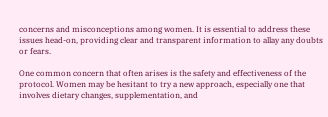concerns and misconceptions among women. It is essential to address these issues head-on, providing clear and transparent information to allay any doubts or fears.

One common concern that often arises is the safety and effectiveness of the protocol. Women may be hesitant to try a new approach, especially one that involves dietary changes, supplementation, and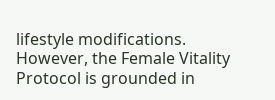lifestyle modifications. However, the Female Vitality Protocol is grounded in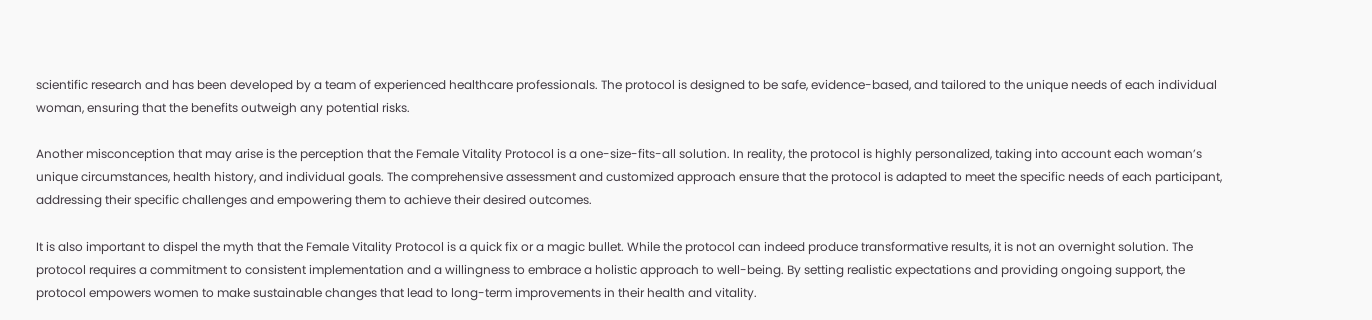scientific research and has been developed by a team of experienced healthcare professionals. The protocol is designed to be safe, evidence-based, and tailored to the unique needs of each individual woman, ensuring that the benefits outweigh any potential risks.

Another misconception that may arise is the perception that the Female Vitality Protocol is a one-size-fits-all solution. In reality, the protocol is highly personalized, taking into account each woman’s unique circumstances, health history, and individual goals. The comprehensive assessment and customized approach ensure that the protocol is adapted to meet the specific needs of each participant, addressing their specific challenges and empowering them to achieve their desired outcomes.

It is also important to dispel the myth that the Female Vitality Protocol is a quick fix or a magic bullet. While the protocol can indeed produce transformative results, it is not an overnight solution. The protocol requires a commitment to consistent implementation and a willingness to embrace a holistic approach to well-being. By setting realistic expectations and providing ongoing support, the protocol empowers women to make sustainable changes that lead to long-term improvements in their health and vitality.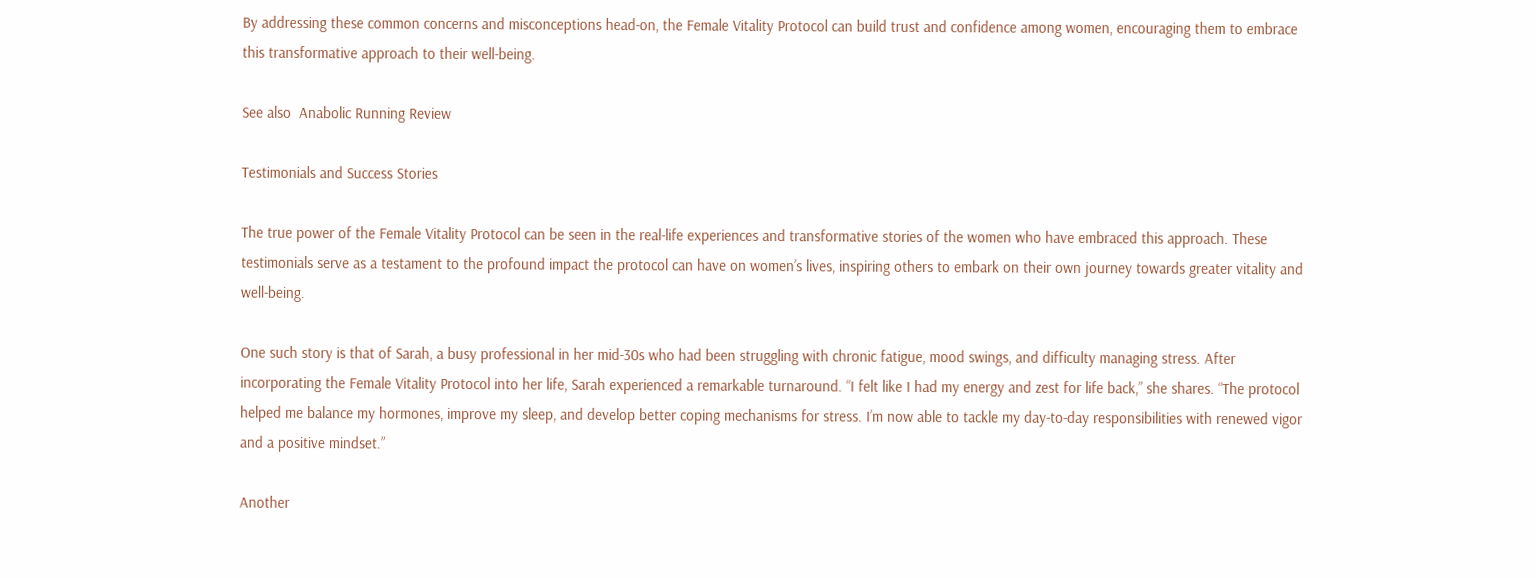By addressing these common concerns and misconceptions head-on, the Female Vitality Protocol can build trust and confidence among women, encouraging them to embrace this transformative approach to their well-being.

See also  Anabolic Running Review

Testimonials and Success Stories

The true power of the Female Vitality Protocol can be seen in the real-life experiences and transformative stories of the women who have embraced this approach. These testimonials serve as a testament to the profound impact the protocol can have on women’s lives, inspiring others to embark on their own journey towards greater vitality and well-being.

One such story is that of Sarah, a busy professional in her mid-30s who had been struggling with chronic fatigue, mood swings, and difficulty managing stress. After incorporating the Female Vitality Protocol into her life, Sarah experienced a remarkable turnaround. “I felt like I had my energy and zest for life back,” she shares. “The protocol helped me balance my hormones, improve my sleep, and develop better coping mechanisms for stress. I’m now able to tackle my day-to-day responsibilities with renewed vigor and a positive mindset.”

Another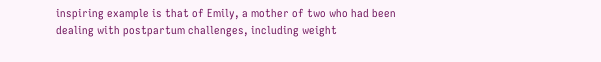inspiring example is that of Emily, a mother of two who had been dealing with postpartum challenges, including weight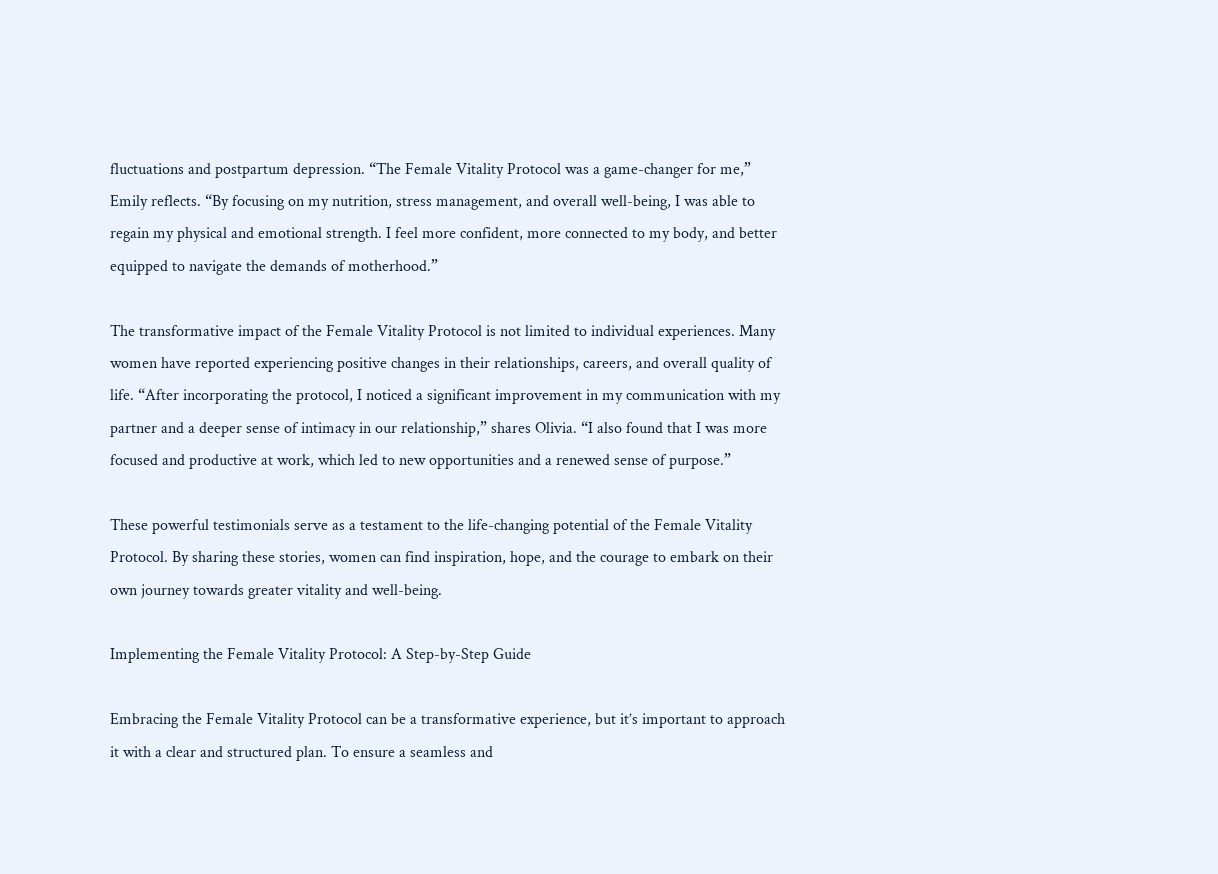fluctuations and postpartum depression. “The Female Vitality Protocol was a game-changer for me,” Emily reflects. “By focusing on my nutrition, stress management, and overall well-being, I was able to regain my physical and emotional strength. I feel more confident, more connected to my body, and better equipped to navigate the demands of motherhood.”

The transformative impact of the Female Vitality Protocol is not limited to individual experiences. Many women have reported experiencing positive changes in their relationships, careers, and overall quality of life. “After incorporating the protocol, I noticed a significant improvement in my communication with my partner and a deeper sense of intimacy in our relationship,” shares Olivia. “I also found that I was more focused and productive at work, which led to new opportunities and a renewed sense of purpose.”

These powerful testimonials serve as a testament to the life-changing potential of the Female Vitality Protocol. By sharing these stories, women can find inspiration, hope, and the courage to embark on their own journey towards greater vitality and well-being.

Implementing the Female Vitality Protocol: A Step-by-Step Guide

Embracing the Female Vitality Protocol can be a transformative experience, but it’s important to approach it with a clear and structured plan. To ensure a seamless and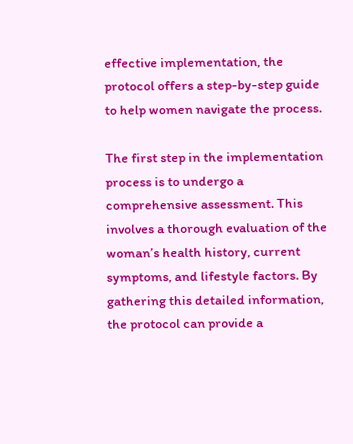effective implementation, the protocol offers a step-by-step guide to help women navigate the process.

The first step in the implementation process is to undergo a comprehensive assessment. This involves a thorough evaluation of the woman’s health history, current symptoms, and lifestyle factors. By gathering this detailed information, the protocol can provide a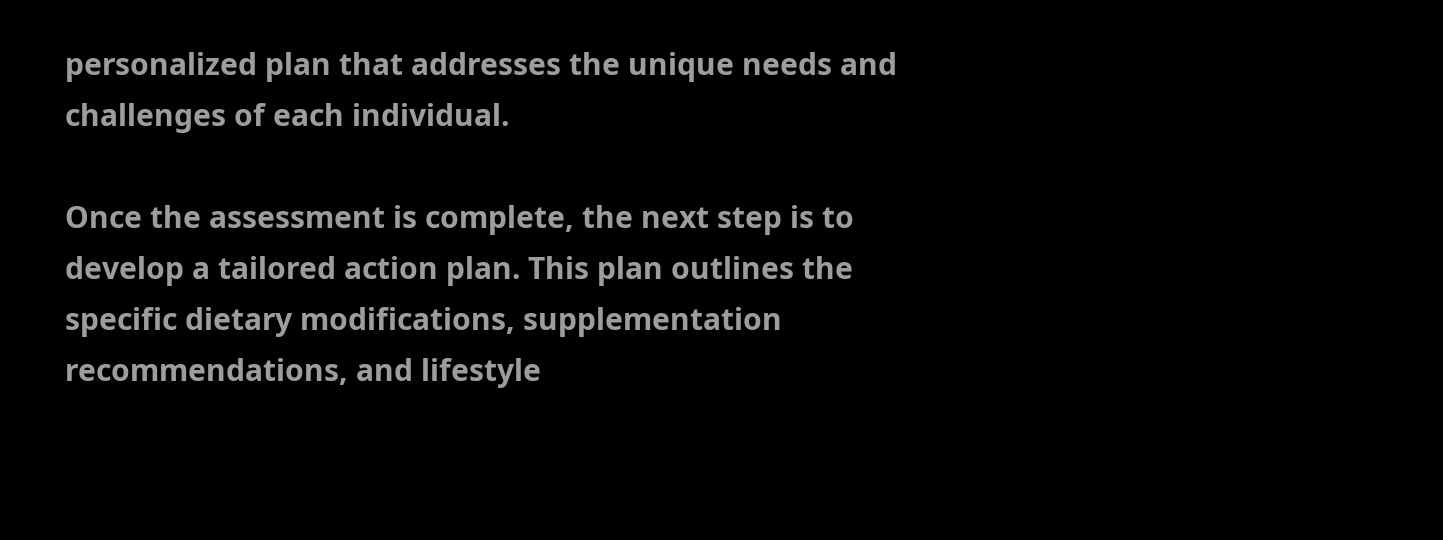personalized plan that addresses the unique needs and challenges of each individual.

Once the assessment is complete, the next step is to develop a tailored action plan. This plan outlines the specific dietary modifications, supplementation recommendations, and lifestyle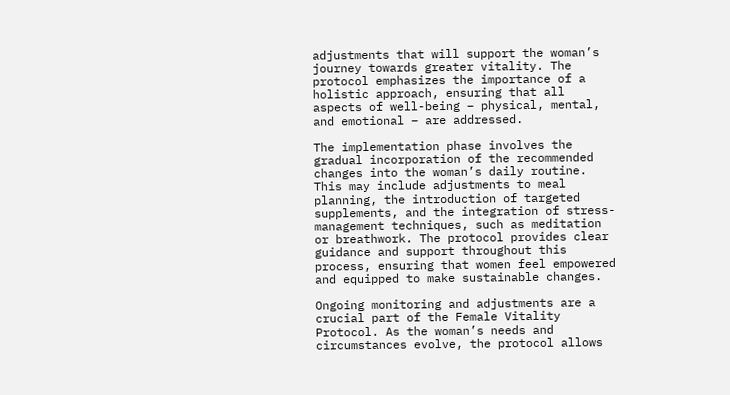adjustments that will support the woman’s journey towards greater vitality. The protocol emphasizes the importance of a holistic approach, ensuring that all aspects of well-being – physical, mental, and emotional – are addressed.

The implementation phase involves the gradual incorporation of the recommended changes into the woman’s daily routine. This may include adjustments to meal planning, the introduction of targeted supplements, and the integration of stress-management techniques, such as meditation or breathwork. The protocol provides clear guidance and support throughout this process, ensuring that women feel empowered and equipped to make sustainable changes.

Ongoing monitoring and adjustments are a crucial part of the Female Vitality Protocol. As the woman’s needs and circumstances evolve, the protocol allows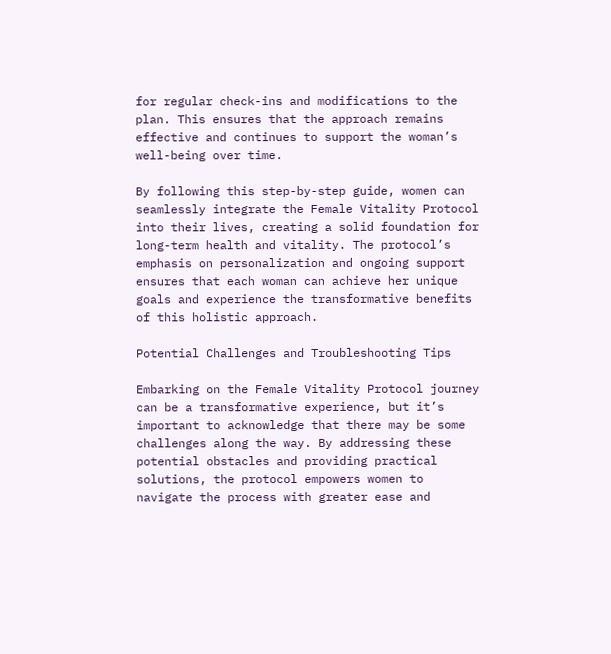for regular check-ins and modifications to the plan. This ensures that the approach remains effective and continues to support the woman’s well-being over time.

By following this step-by-step guide, women can seamlessly integrate the Female Vitality Protocol into their lives, creating a solid foundation for long-term health and vitality. The protocol’s emphasis on personalization and ongoing support ensures that each woman can achieve her unique goals and experience the transformative benefits of this holistic approach.

Potential Challenges and Troubleshooting Tips

Embarking on the Female Vitality Protocol journey can be a transformative experience, but it’s important to acknowledge that there may be some challenges along the way. By addressing these potential obstacles and providing practical solutions, the protocol empowers women to navigate the process with greater ease and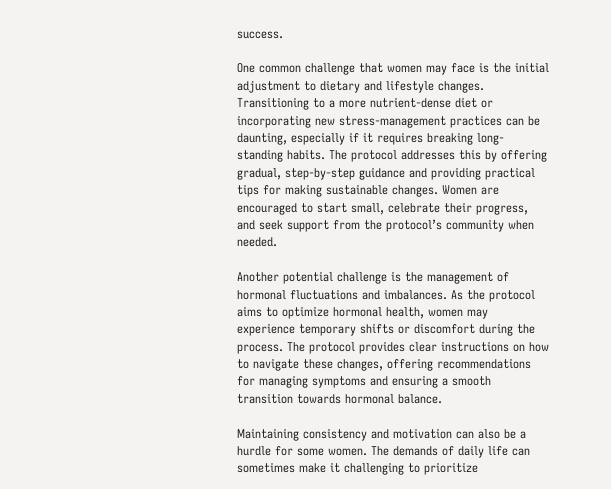success.

One common challenge that women may face is the initial adjustment to dietary and lifestyle changes. Transitioning to a more nutrient-dense diet or incorporating new stress-management practices can be daunting, especially if it requires breaking long-standing habits. The protocol addresses this by offering gradual, step-by-step guidance and providing practical tips for making sustainable changes. Women are encouraged to start small, celebrate their progress, and seek support from the protocol’s community when needed.

Another potential challenge is the management of hormonal fluctuations and imbalances. As the protocol aims to optimize hormonal health, women may experience temporary shifts or discomfort during the process. The protocol provides clear instructions on how to navigate these changes, offering recommendations for managing symptoms and ensuring a smooth transition towards hormonal balance.

Maintaining consistency and motivation can also be a hurdle for some women. The demands of daily life can sometimes make it challenging to prioritize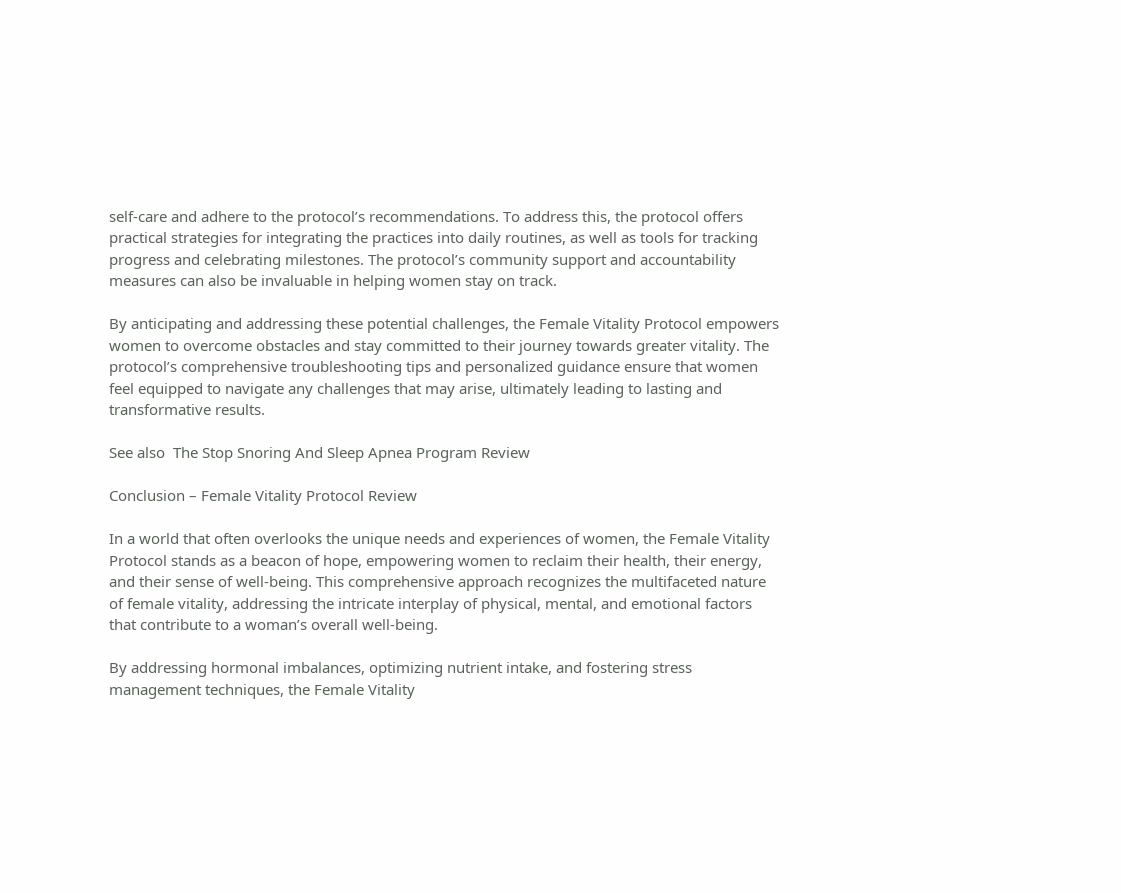self-care and adhere to the protocol’s recommendations. To address this, the protocol offers practical strategies for integrating the practices into daily routines, as well as tools for tracking progress and celebrating milestones. The protocol’s community support and accountability measures can also be invaluable in helping women stay on track.

By anticipating and addressing these potential challenges, the Female Vitality Protocol empowers women to overcome obstacles and stay committed to their journey towards greater vitality. The protocol’s comprehensive troubleshooting tips and personalized guidance ensure that women feel equipped to navigate any challenges that may arise, ultimately leading to lasting and transformative results.

See also  The Stop Snoring And Sleep Apnea Program Review

Conclusion – Female Vitality Protocol Review

In a world that often overlooks the unique needs and experiences of women, the Female Vitality Protocol stands as a beacon of hope, empowering women to reclaim their health, their energy, and their sense of well-being. This comprehensive approach recognizes the multifaceted nature of female vitality, addressing the intricate interplay of physical, mental, and emotional factors that contribute to a woman’s overall well-being.

By addressing hormonal imbalances, optimizing nutrient intake, and fostering stress management techniques, the Female Vitality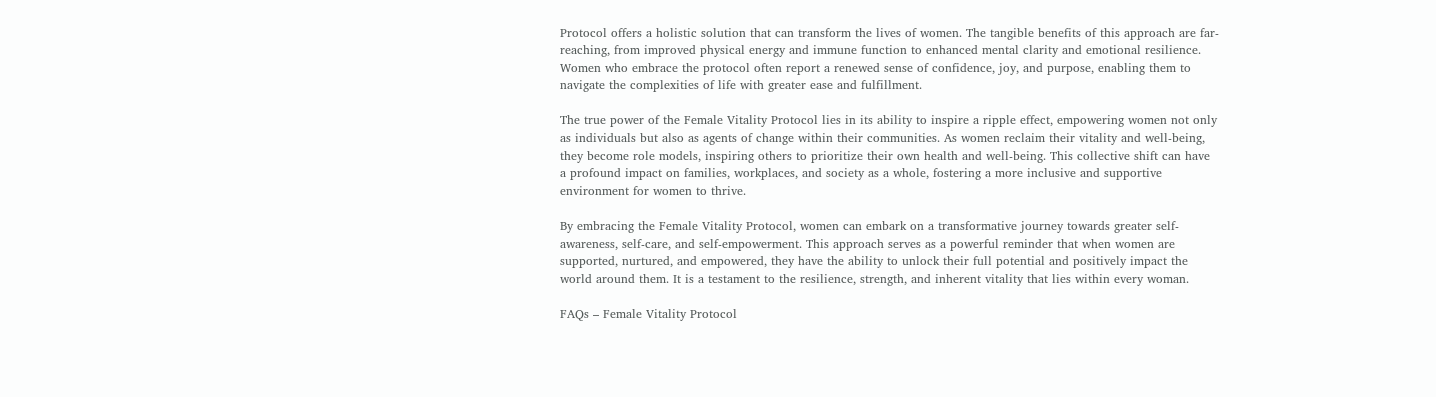Protocol offers a holistic solution that can transform the lives of women. The tangible benefits of this approach are far-reaching, from improved physical energy and immune function to enhanced mental clarity and emotional resilience. Women who embrace the protocol often report a renewed sense of confidence, joy, and purpose, enabling them to navigate the complexities of life with greater ease and fulfillment.

The true power of the Female Vitality Protocol lies in its ability to inspire a ripple effect, empowering women not only as individuals but also as agents of change within their communities. As women reclaim their vitality and well-being, they become role models, inspiring others to prioritize their own health and well-being. This collective shift can have a profound impact on families, workplaces, and society as a whole, fostering a more inclusive and supportive environment for women to thrive.

By embracing the Female Vitality Protocol, women can embark on a transformative journey towards greater self-awareness, self-care, and self-empowerment. This approach serves as a powerful reminder that when women are supported, nurtured, and empowered, they have the ability to unlock their full potential and positively impact the world around them. It is a testament to the resilience, strength, and inherent vitality that lies within every woman.

FAQs – Female Vitality Protocol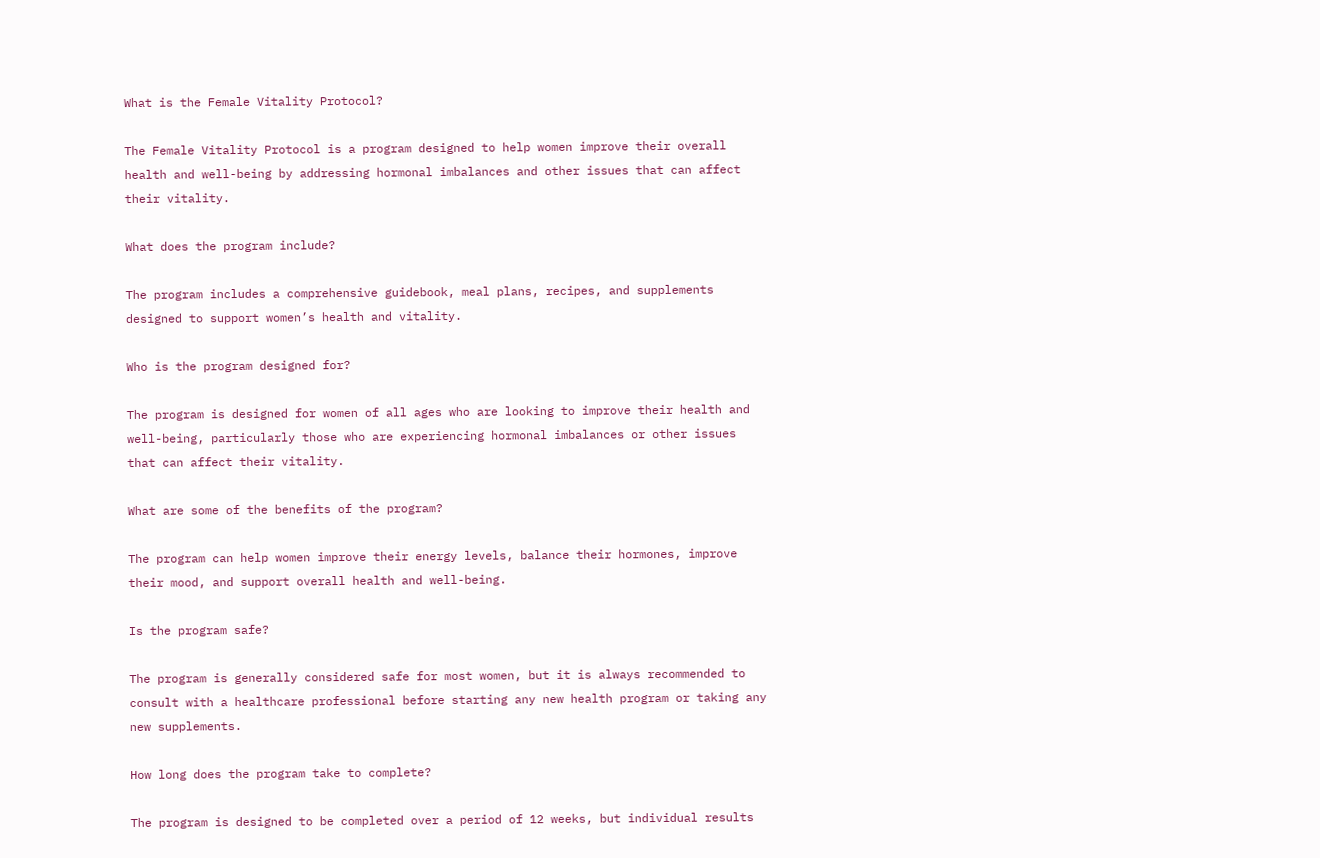What is the Female Vitality Protocol?

The Female Vitality Protocol is a program designed to help women improve their overall health and well-being by addressing hormonal imbalances and other issues that can affect their vitality.

What does the program include?

The program includes a comprehensive guidebook, meal plans, recipes, and supplements designed to support women’s health and vitality.

Who is the program designed for?

The program is designed for women of all ages who are looking to improve their health and well-being, particularly those who are experiencing hormonal imbalances or other issues that can affect their vitality.

What are some of the benefits of the program?

The program can help women improve their energy levels, balance their hormones, improve their mood, and support overall health and well-being.

Is the program safe?

The program is generally considered safe for most women, but it is always recommended to consult with a healthcare professional before starting any new health program or taking any new supplements.

How long does the program take to complete?

The program is designed to be completed over a period of 12 weeks, but individual results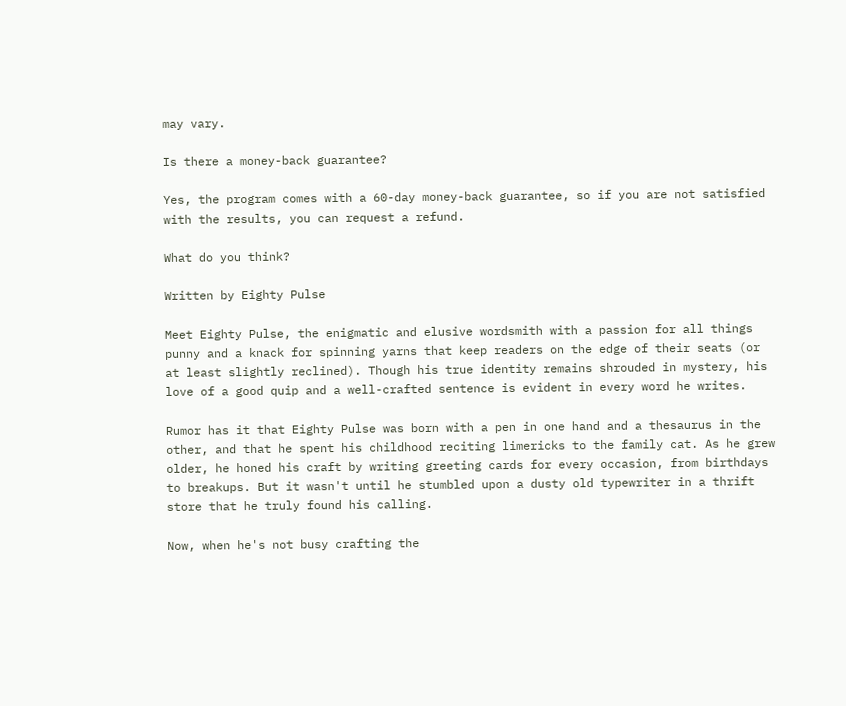may vary.

Is there a money-back guarantee?

Yes, the program comes with a 60-day money-back guarantee, so if you are not satisfied with the results, you can request a refund.

What do you think?

Written by Eighty Pulse

Meet Eighty Pulse, the enigmatic and elusive wordsmith with a passion for all things punny and a knack for spinning yarns that keep readers on the edge of their seats (or at least slightly reclined). Though his true identity remains shrouded in mystery, his love of a good quip and a well-crafted sentence is evident in every word he writes.

Rumor has it that Eighty Pulse was born with a pen in one hand and a thesaurus in the other, and that he spent his childhood reciting limericks to the family cat. As he grew older, he honed his craft by writing greeting cards for every occasion, from birthdays to breakups. But it wasn't until he stumbled upon a dusty old typewriter in a thrift store that he truly found his calling.

Now, when he's not busy crafting the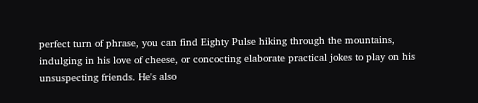perfect turn of phrase, you can find Eighty Pulse hiking through the mountains, indulging in his love of cheese, or concocting elaborate practical jokes to play on his unsuspecting friends. He's also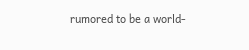rumored to be a world-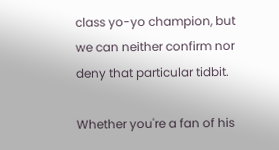class yo-yo champion, but we can neither confirm nor deny that particular tidbit.

Whether you're a fan of his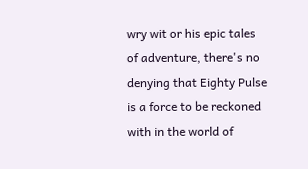wry wit or his epic tales of adventure, there's no denying that Eighty Pulse is a force to be reckoned with in the world of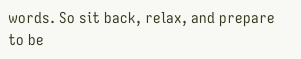words. So sit back, relax, and prepare to be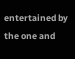entertained by the one and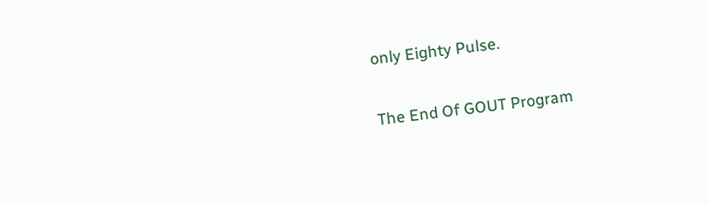only Eighty Pulse.

The End Of GOUT Program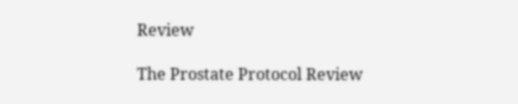Review

The Prostate Protocol Review